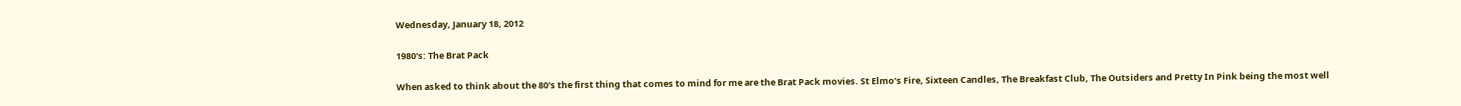Wednesday, January 18, 2012

1980's: The Brat Pack

When asked to think about the 80's the first thing that comes to mind for me are the Brat Pack movies. St Elmo’s Fire, Sixteen Candles, The Breakfast Club, The Outsiders and Pretty In Pink being the most well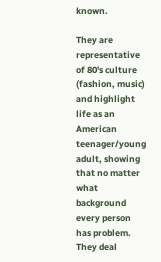known.

They are representative of 80's culture (fashion, music) and highlight life as an American teenager/young adult, showing that no matter what background every person has problem. They deal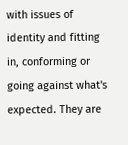with issues of identity and fitting in, conforming or going against what's expected. They are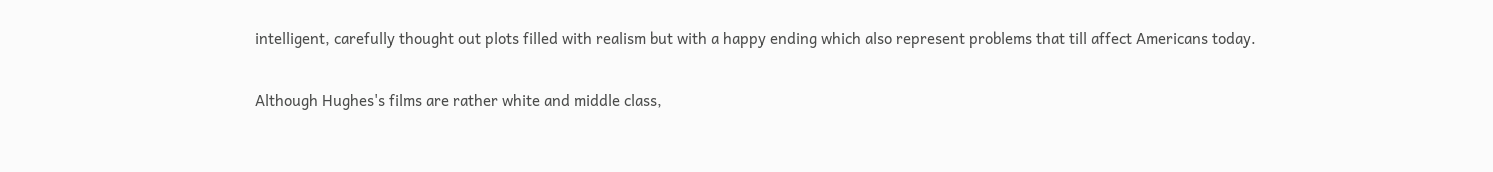intelligent, carefully thought out plots filled with realism but with a happy ending which also represent problems that till affect Americans today.

Although Hughes's films are rather white and middle class,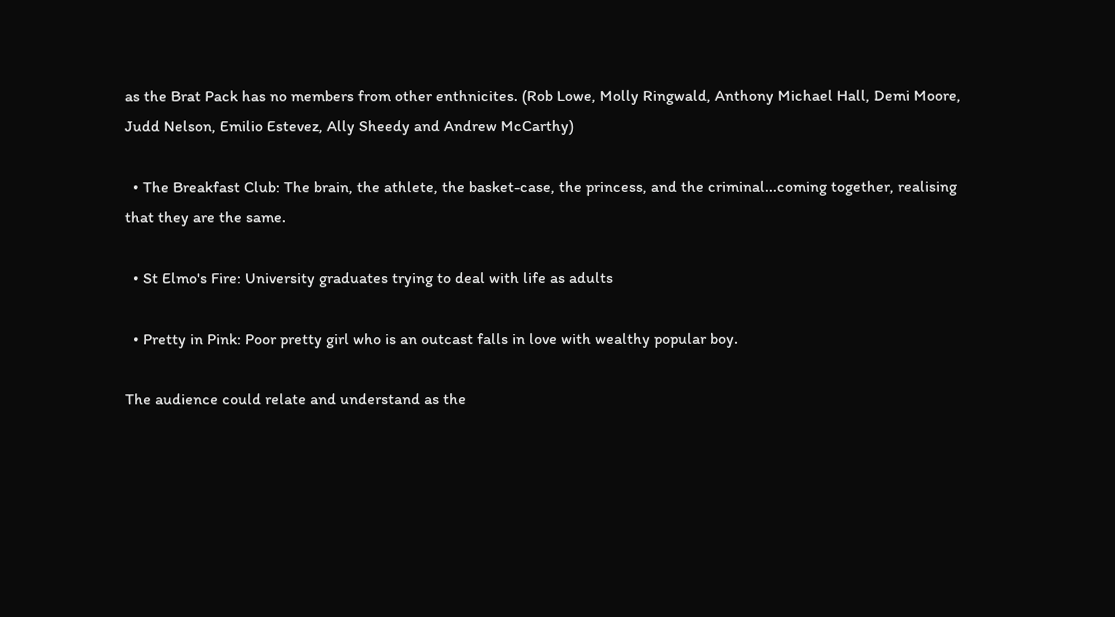as the Brat Pack has no members from other enthnicites. (Rob Lowe, Molly Ringwald, Anthony Michael Hall, Demi Moore, Judd Nelson, Emilio Estevez, Ally Sheedy and Andrew McCarthy)

  • The Breakfast Club: The brain, the athlete, the basket-case, the princess, and the criminal...coming together, realising that they are the same.

  • St Elmo's Fire: University graduates trying to deal with life as adults

  • Pretty in Pink: Poor pretty girl who is an outcast falls in love with wealthy popular boy.

The audience could relate and understand as the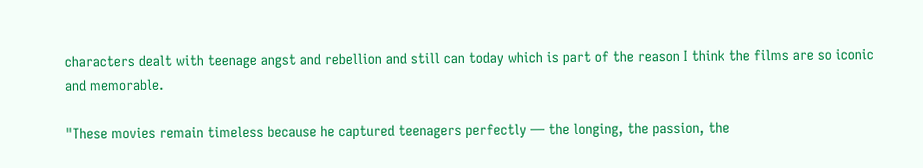characters dealt with teenage angst and rebellion and still can today which is part of the reason I think the films are so iconic and memorable.

"These movies remain timeless because he captured teenagers perfectly — the longing, the passion, the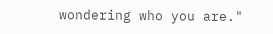wondering who you are."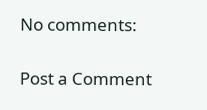No comments:

Post a Comment